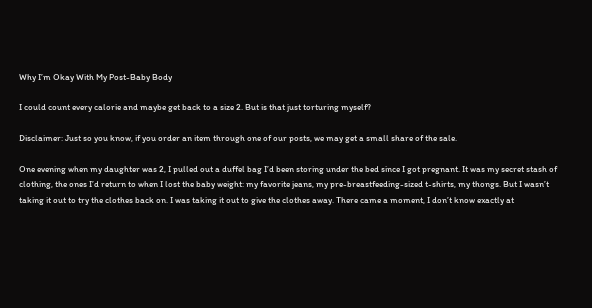Why I’m Okay With My Post-Baby Body

I could count every calorie and maybe get back to a size 2. But is that just torturing myself?

Disclaimer: Just so you know, if you order an item through one of our posts, we may get a small share of the sale.

One evening when my daughter was 2, I pulled out a duffel bag I’d been storing under the bed since I got pregnant. It was my secret stash of clothing, the ones I’d return to when I lost the baby weight: my favorite jeans, my pre-breastfeeding-sized t-shirts, my thongs. But I wasn’t taking it out to try the clothes back on. I was taking it out to give the clothes away. There came a moment, I don’t know exactly at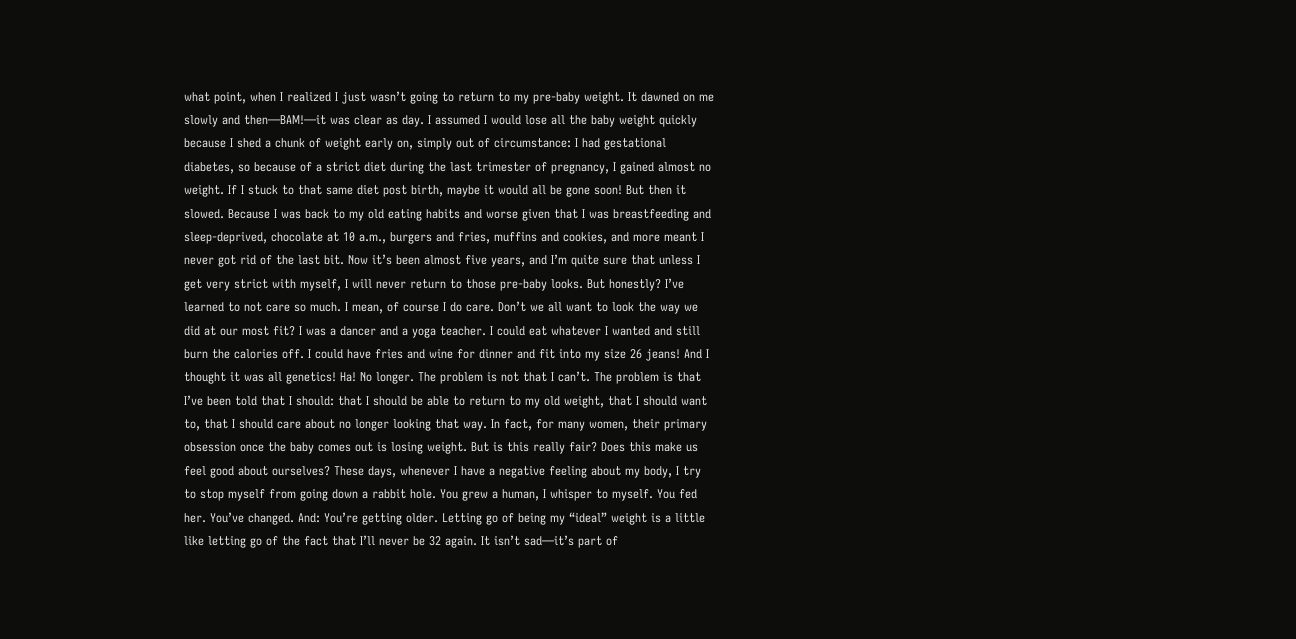what point, when I realized I just wasn’t going to return to my pre-baby weight. It dawned on me slowly and then—BAM!—it was clear as day. I assumed I would lose all the baby weight quickly because I shed a chunk of weight early on, simply out of circumstance: I had gestational diabetes, so because of a strict diet during the last trimester of pregnancy, I gained almost no weight. If I stuck to that same diet post birth, maybe it would all be gone soon! But then it slowed. Because I was back to my old eating habits and worse given that I was breastfeeding and sleep-deprived, chocolate at 10 a.m., burgers and fries, muffins and cookies, and more meant I never got rid of the last bit. Now it’s been almost five years, and I’m quite sure that unless I get very strict with myself, I will never return to those pre-baby looks. But honestly? I’ve learned to not care so much. I mean, of course I do care. Don’t we all want to look the way we did at our most fit? I was a dancer and a yoga teacher. I could eat whatever I wanted and still burn the calories off. I could have fries and wine for dinner and fit into my size 26 jeans! And I thought it was all genetics! Ha! No longer. The problem is not that I can’t. The problem is that I’ve been told that I should: that I should be able to return to my old weight, that I should want to, that I should care about no longer looking that way. In fact, for many women, their primary obsession once the baby comes out is losing weight. But is this really fair? Does this make us feel good about ourselves? These days, whenever I have a negative feeling about my body, I try to stop myself from going down a rabbit hole. You grew a human, I whisper to myself. You fed her. You’ve changed. And: You’re getting older. Letting go of being my “ideal” weight is a little like letting go of the fact that I’ll never be 32 again. It isn’t sad—it’s part of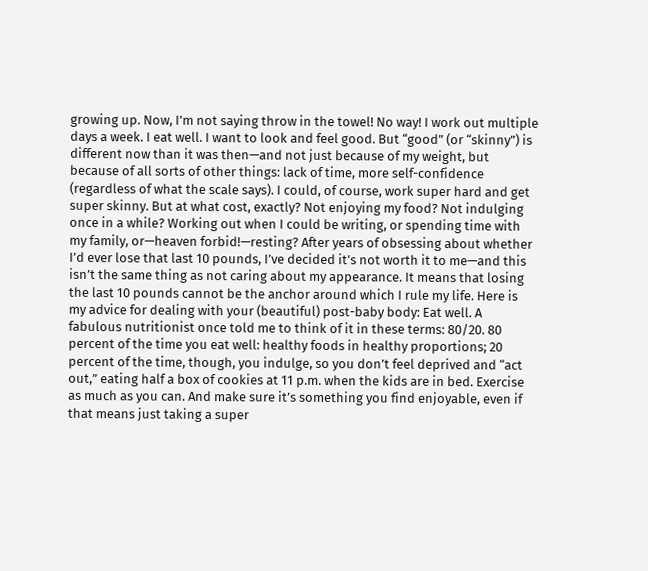growing up. Now, I’m not saying throw in the towel! No way! I work out multiple days a week. I eat well. I want to look and feel good. But “good” (or “skinny”) is different now than it was then—and not just because of my weight, but because of all sorts of other things: lack of time, more self-confidence (regardless of what the scale says). I could, of course, work super hard and get super skinny. But at what cost, exactly? Not enjoying my food? Not indulging once in a while? Working out when I could be writing, or spending time with my family, or—heaven forbid!—resting? After years of obsessing about whether I’d ever lose that last 10 pounds, I’ve decided it’s not worth it to me—and this isn’t the same thing as not caring about my appearance. It means that losing the last 10 pounds cannot be the anchor around which I rule my life. Here is my advice for dealing with your (beautiful) post-baby body: Eat well. A fabulous nutritionist once told me to think of it in these terms: 80/20. 80 percent of the time you eat well: healthy foods in healthy proportions; 20 percent of the time, though, you indulge, so you don’t feel deprived and “act out,” eating half a box of cookies at 11 p.m. when the kids are in bed. Exercise as much as you can. And make sure it’s something you find enjoyable, even if that means just taking a super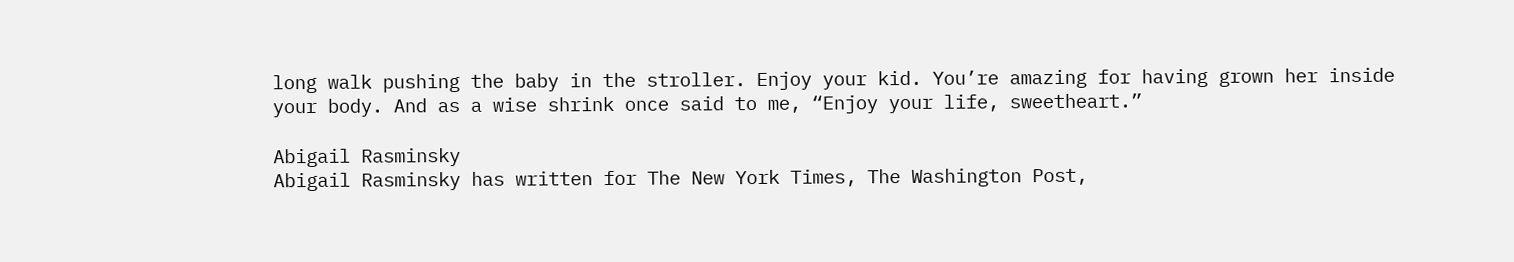long walk pushing the baby in the stroller. Enjoy your kid. You’re amazing for having grown her inside your body. And as a wise shrink once said to me, “Enjoy your life, sweetheart.”

Abigail Rasminsky
Abigail Rasminsky has written for The New York Times, The Washington Post,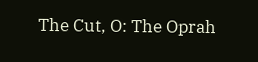The Cut, O: The Oprah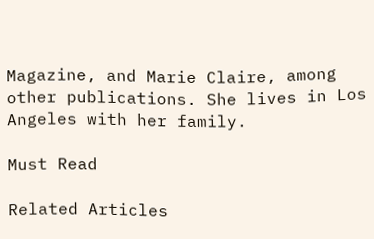Magazine, and Marie Claire, among other publications. She lives in Los Angeles with her family.

Must Read

Related Articles